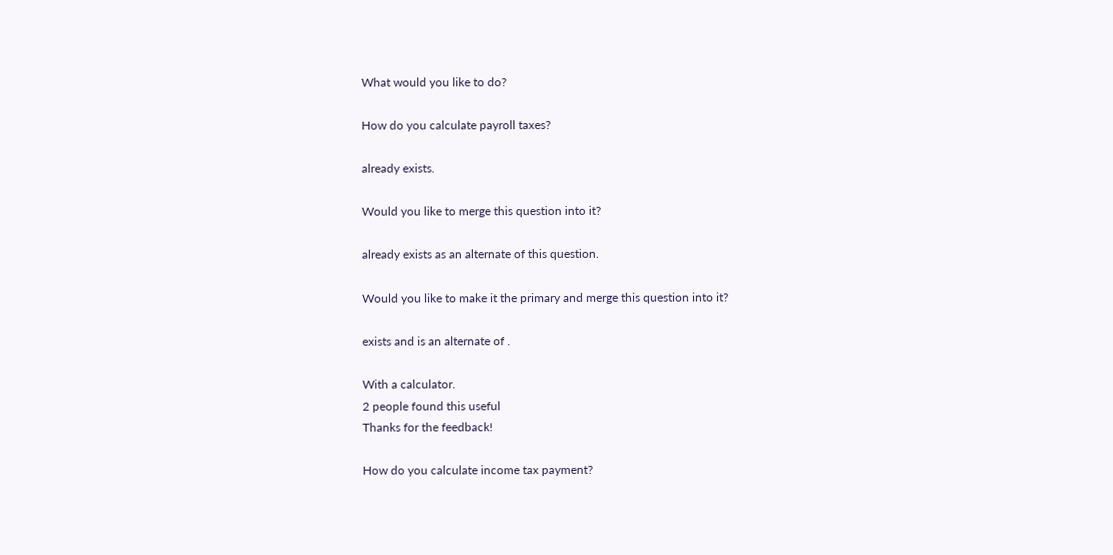What would you like to do?

How do you calculate payroll taxes?

already exists.

Would you like to merge this question into it?

already exists as an alternate of this question.

Would you like to make it the primary and merge this question into it?

exists and is an alternate of .

With a calculator.
2 people found this useful
Thanks for the feedback!

How do you calculate income tax payment?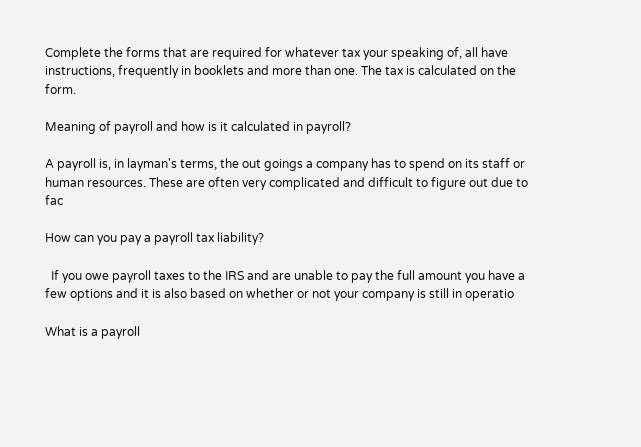Complete the forms that are required for whatever tax your speaking of, all have instructions, frequently in booklets and more than one. The tax is calculated on the form.

Meaning of payroll and how is it calculated in payroll?

A payroll is, in layman's terms, the out goings a company has to spend on its staff or human resources. These are often very complicated and difficult to figure out due to fac

How can you pay a payroll tax liability?

  If you owe payroll taxes to the IRS and are unable to pay the full amount you have a few options and it is also based on whether or not your company is still in operatio

What is a payroll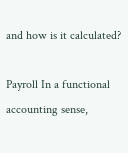and how is it calculated?

Payroll In a functional accounting sense,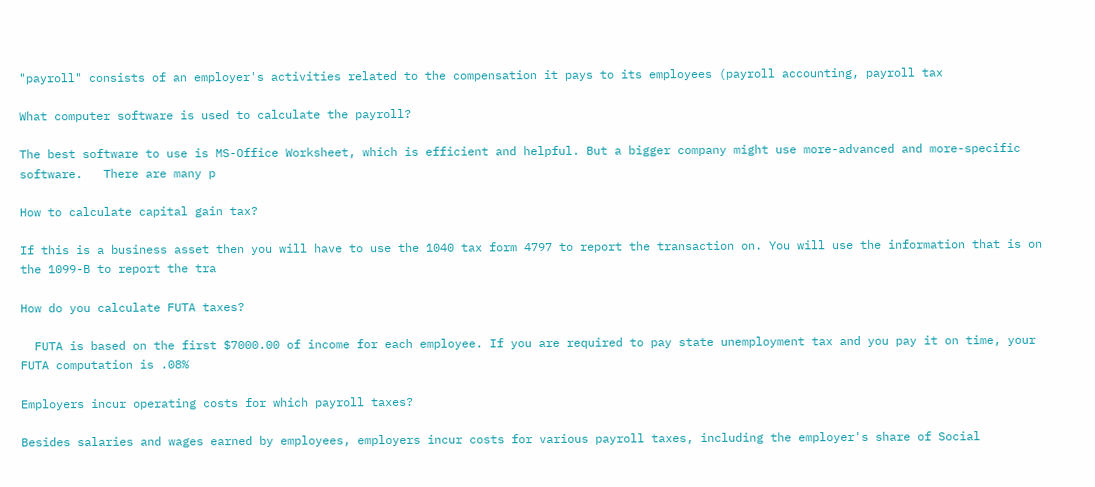"payroll" consists of an employer's activities related to the compensation it pays to its employees (payroll accounting, payroll tax

What computer software is used to calculate the payroll?

The best software to use is MS-Office Worksheet, which is efficient and helpful. But a bigger company might use more-advanced and more-specific software.   There are many p

How to calculate capital gain tax?

If this is a business asset then you will have to use the 1040 tax form 4797 to report the transaction on. You will use the information that is on the 1099-B to report the tra

How do you calculate FUTA taxes?

  FUTA is based on the first $7000.00 of income for each employee. If you are required to pay state unemployment tax and you pay it on time, your FUTA computation is .08%

Employers incur operating costs for which payroll taxes?

Besides salaries and wages earned by employees, employers incur costs for various payroll taxes, including the employer's share of Social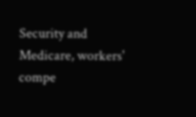Security and Medicare, workers' compe